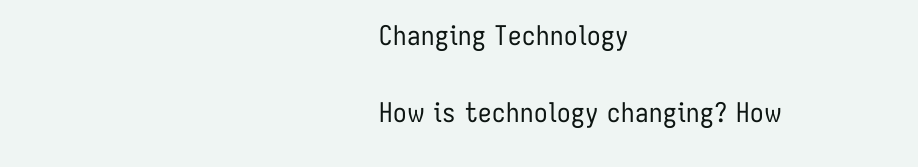Changing Technology

How is technology changing? How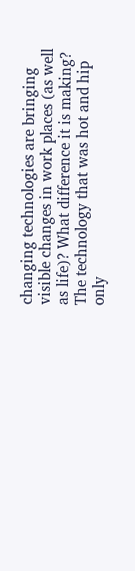changing technologies are bringing visible changes in work places (as well as life)? What difference it is making? The technology that was hot and hip only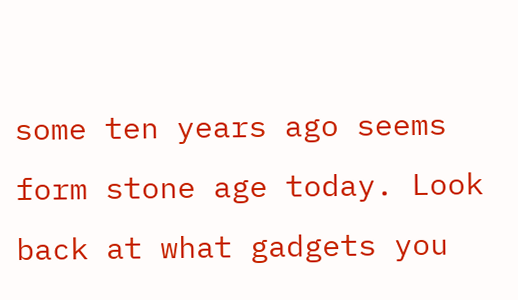some ten years ago seems form stone age today. Look back at what gadgets you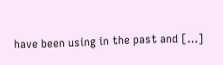have been using in the past and […]